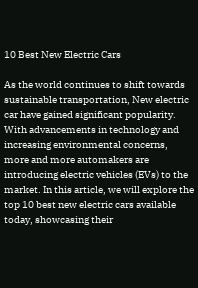10 Best New Electric Cars

As the world continues to shift towards sustainable transportation, New electric car have gained significant popularity. With advancements in technology and increasing environmental concerns, more and more automakers are introducing electric vehicles (EVs) to the market. In this article, we will explore the top 10 best new electric cars available today, showcasing their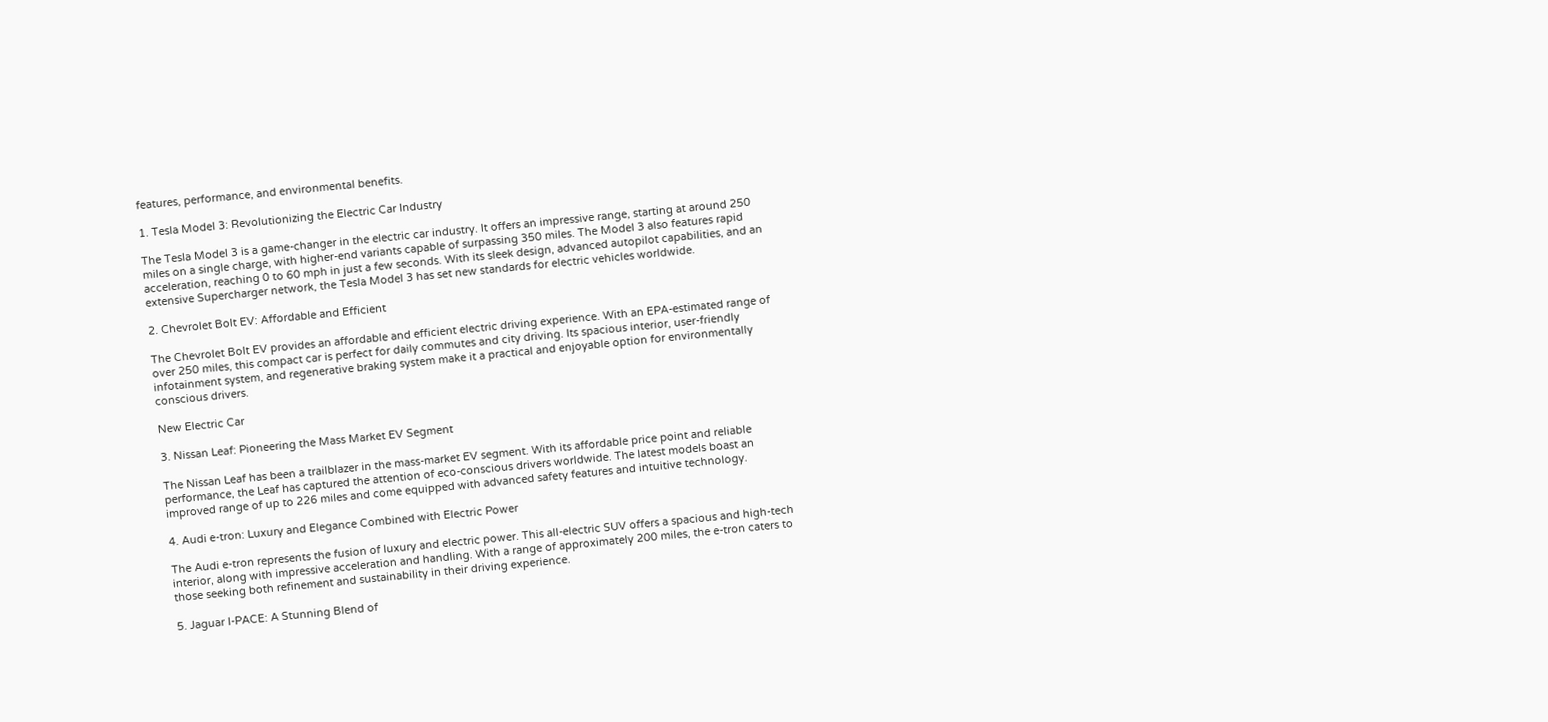features, performance, and environmental benefits.

1. Tesla Model 3: Revolutionizing the Electric Car Industry

The Tesla Model 3 is a game-changer in the electric car industry. It offers an impressive range, starting at around 250 miles on a single charge, with higher-end variants capable of surpassing 350 miles. The Model 3 also features rapid acceleration, reaching 0 to 60 mph in just a few seconds. With its sleek design, advanced autopilot capabilities, and an extensive Supercharger network, the Tesla Model 3 has set new standards for electric vehicles worldwide.

2. Chevrolet Bolt EV: Affordable and Efficient

The Chevrolet Bolt EV provides an affordable and efficient electric driving experience. With an EPA-estimated range of over 250 miles, this compact car is perfect for daily commutes and city driving. Its spacious interior, user-friendly infotainment system, and regenerative braking system make it a practical and enjoyable option for environmentally conscious drivers.

New Electric Car

3. Nissan Leaf: Pioneering the Mass Market EV Segment

The Nissan Leaf has been a trailblazer in the mass-market EV segment. With its affordable price point and reliable performance, the Leaf has captured the attention of eco-conscious drivers worldwide. The latest models boast an improved range of up to 226 miles and come equipped with advanced safety features and intuitive technology.

4. Audi e-tron: Luxury and Elegance Combined with Electric Power

The Audi e-tron represents the fusion of luxury and electric power. This all-electric SUV offers a spacious and high-tech interior, along with impressive acceleration and handling. With a range of approximately 200 miles, the e-tron caters to those seeking both refinement and sustainability in their driving experience.

5. Jaguar I-PACE: A Stunning Blend of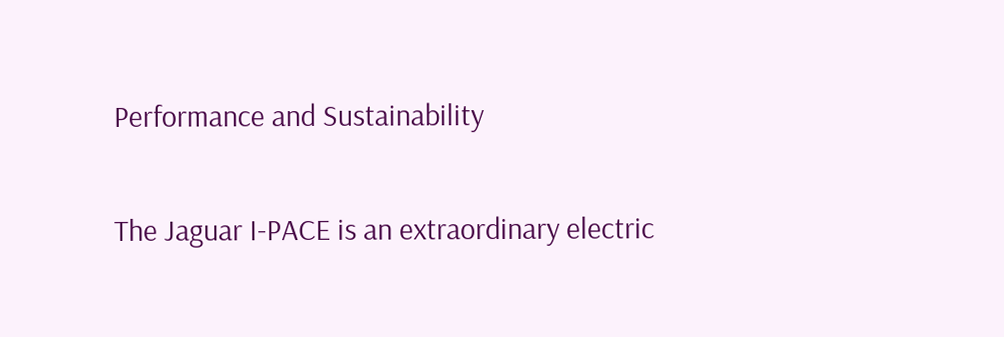Performance and Sustainability

The Jaguar I-PACE is an extraordinary electric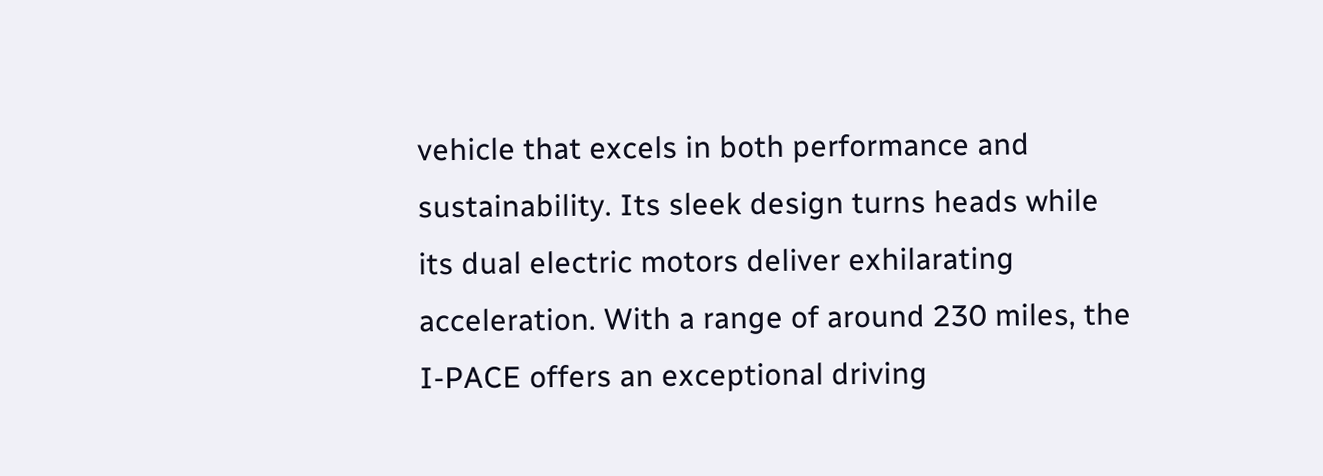vehicle that excels in both performance and sustainability. Its sleek design turns heads while its dual electric motors deliver exhilarating acceleration. With a range of around 230 miles, the I-PACE offers an exceptional driving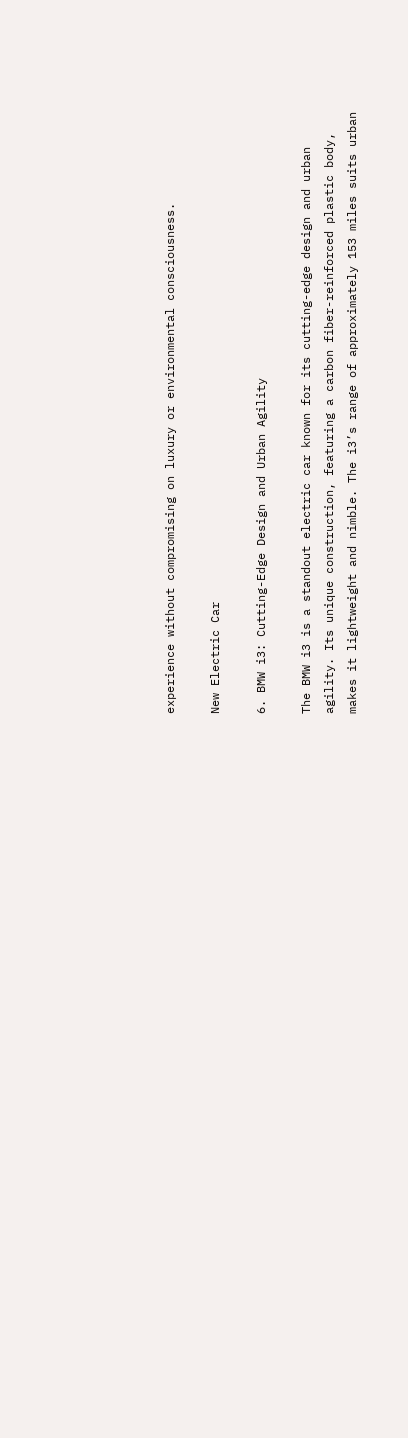experience without compromising on luxury or environmental consciousness.

New Electric Car

6. BMW i3: Cutting-Edge Design and Urban Agility

The BMW i3 is a standout electric car known for its cutting-edge design and urban agility. Its unique construction, featuring a carbon fiber-reinforced plastic body, makes it lightweight and nimble. The i3’s range of approximately 153 miles suits urban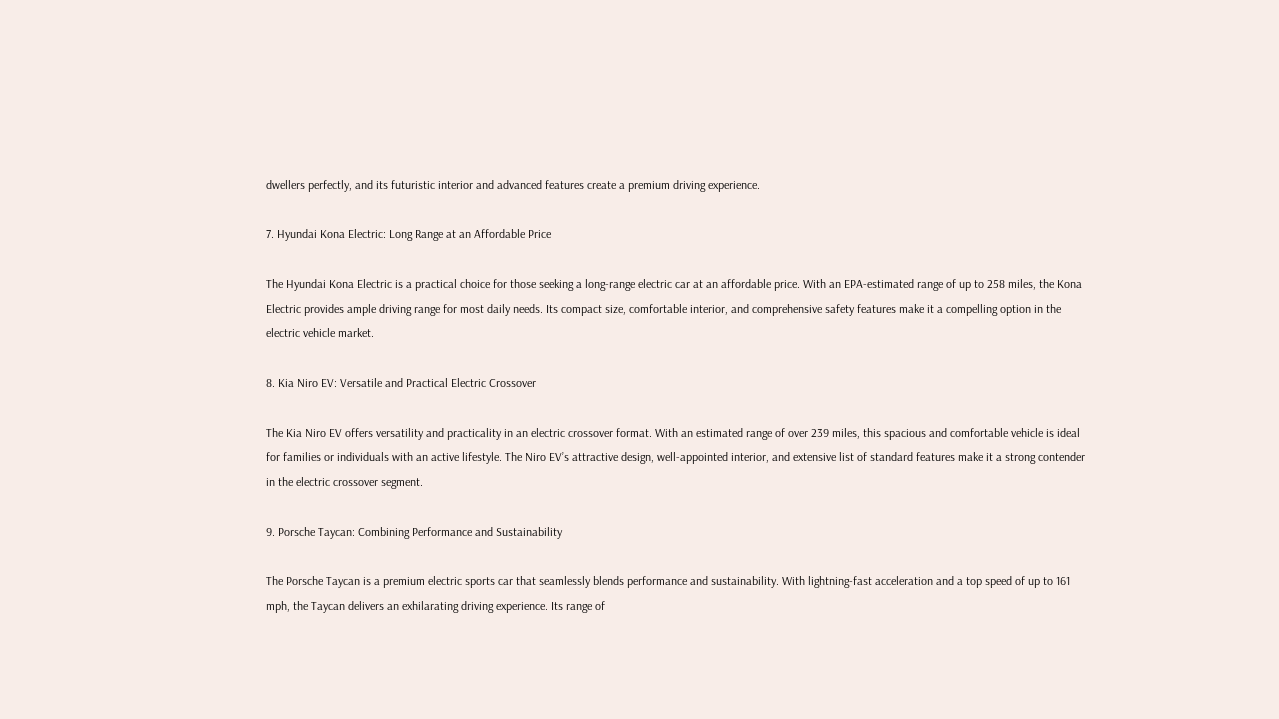dwellers perfectly, and its futuristic interior and advanced features create a premium driving experience.

7. Hyundai Kona Electric: Long Range at an Affordable Price

The Hyundai Kona Electric is a practical choice for those seeking a long-range electric car at an affordable price. With an EPA-estimated range of up to 258 miles, the Kona Electric provides ample driving range for most daily needs. Its compact size, comfortable interior, and comprehensive safety features make it a compelling option in the electric vehicle market.

8. Kia Niro EV: Versatile and Practical Electric Crossover

The Kia Niro EV offers versatility and practicality in an electric crossover format. With an estimated range of over 239 miles, this spacious and comfortable vehicle is ideal for families or individuals with an active lifestyle. The Niro EV’s attractive design, well-appointed interior, and extensive list of standard features make it a strong contender in the electric crossover segment.

9. Porsche Taycan: Combining Performance and Sustainability

The Porsche Taycan is a premium electric sports car that seamlessly blends performance and sustainability. With lightning-fast acceleration and a top speed of up to 161 mph, the Taycan delivers an exhilarating driving experience. Its range of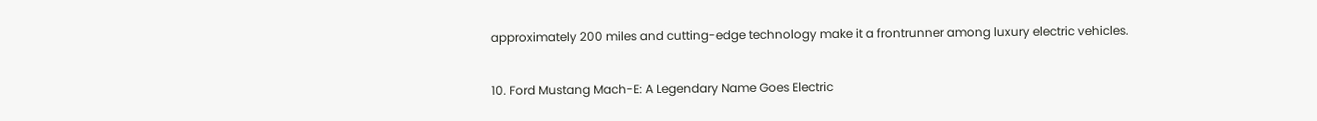approximately 200 miles and cutting-edge technology make it a frontrunner among luxury electric vehicles.

10. Ford Mustang Mach-E: A Legendary Name Goes Electric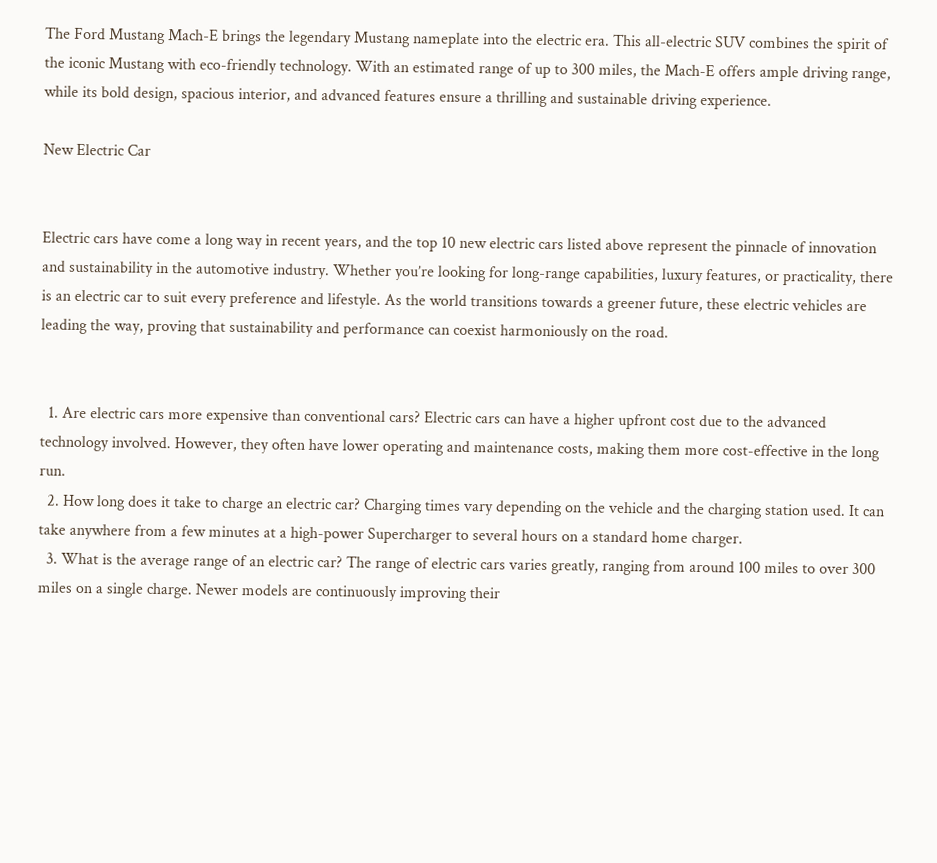The Ford Mustang Mach-E brings the legendary Mustang nameplate into the electric era. This all-electric SUV combines the spirit of the iconic Mustang with eco-friendly technology. With an estimated range of up to 300 miles, the Mach-E offers ample driving range, while its bold design, spacious interior, and advanced features ensure a thrilling and sustainable driving experience.

New Electric Car


Electric cars have come a long way in recent years, and the top 10 new electric cars listed above represent the pinnacle of innovation and sustainability in the automotive industry. Whether you’re looking for long-range capabilities, luxury features, or practicality, there is an electric car to suit every preference and lifestyle. As the world transitions towards a greener future, these electric vehicles are leading the way, proving that sustainability and performance can coexist harmoniously on the road.


  1. Are electric cars more expensive than conventional cars? Electric cars can have a higher upfront cost due to the advanced technology involved. However, they often have lower operating and maintenance costs, making them more cost-effective in the long run.
  2. How long does it take to charge an electric car? Charging times vary depending on the vehicle and the charging station used. It can take anywhere from a few minutes at a high-power Supercharger to several hours on a standard home charger.
  3. What is the average range of an electric car? The range of electric cars varies greatly, ranging from around 100 miles to over 300 miles on a single charge. Newer models are continuously improving their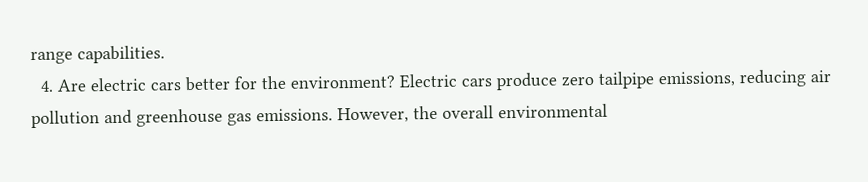range capabilities.
  4. Are electric cars better for the environment? Electric cars produce zero tailpipe emissions, reducing air pollution and greenhouse gas emissions. However, the overall environmental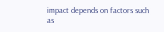impact depends on factors such as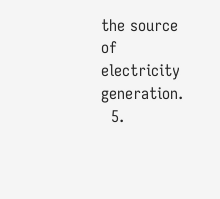the source of electricity generation.
  5.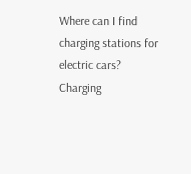Where can I find charging stations for electric cars? Charging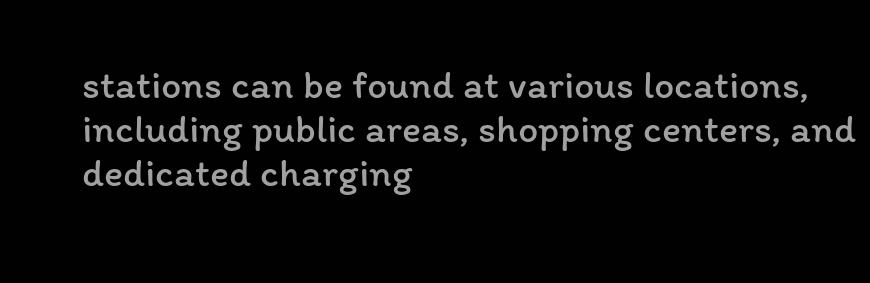stations can be found at various locations, including public areas, shopping centers, and dedicated charging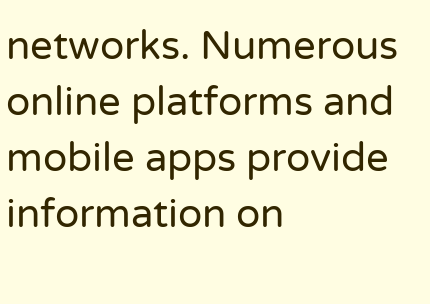networks. Numerous online platforms and mobile apps provide information on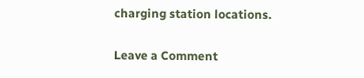charging station locations.

Leave a Comment